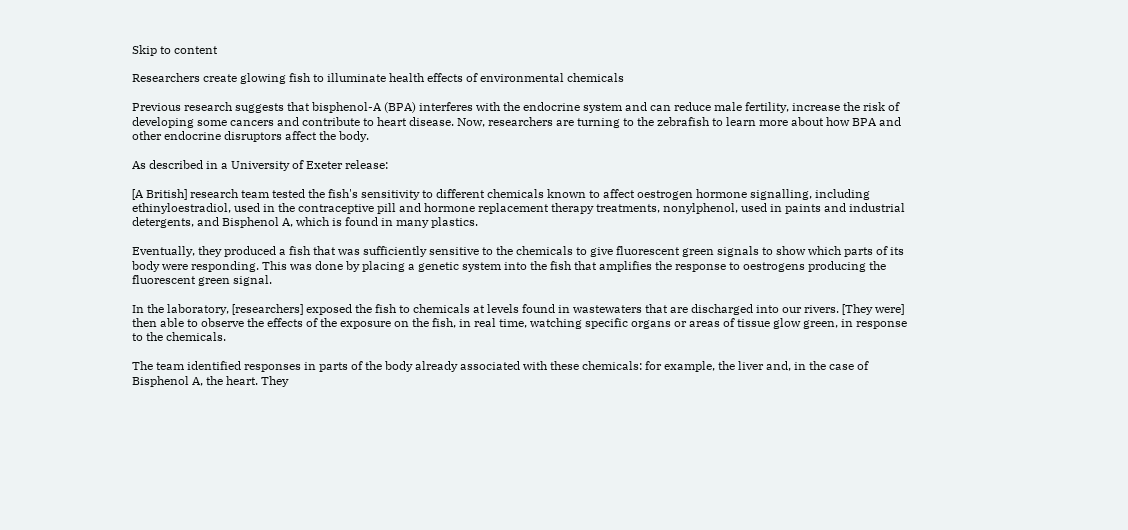Skip to content

Researchers create glowing fish to illuminate health effects of environmental chemicals

Previous research suggests that bisphenol-A (BPA) interferes with the endocrine system and can reduce male fertility, increase the risk of developing some cancers and contribute to heart disease. Now, researchers are turning to the zebrafish to learn more about how BPA and other endocrine disruptors affect the body.

As described in a University of Exeter release:

[A British] research team tested the fish's sensitivity to different chemicals known to affect oestrogen hormone signalling, including ethinyloestradiol, used in the contraceptive pill and hormone replacement therapy treatments, nonylphenol, used in paints and industrial detergents, and Bisphenol A, which is found in many plastics.

Eventually, they produced a fish that was sufficiently sensitive to the chemicals to give fluorescent green signals to show which parts of its body were responding. This was done by placing a genetic system into the fish that amplifies the response to oestrogens producing the fluorescent green signal.

In the laboratory, [researchers] exposed the fish to chemicals at levels found in wastewaters that are discharged into our rivers. [They were] then able to observe the effects of the exposure on the fish, in real time, watching specific organs or areas of tissue glow green, in response to the chemicals.

The team identified responses in parts of the body already associated with these chemicals: for example, the liver and, in the case of Bisphenol A, the heart. They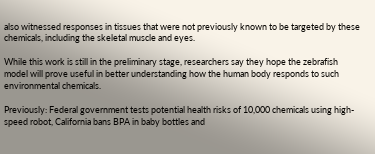also witnessed responses in tissues that were not previously known to be targeted by these chemicals, including the skeletal muscle and eyes.

While this work is still in the preliminary stage, researchers say they hope the zebrafish model will prove useful in better understanding how the human body responds to such environmental chemicals.

Previously: Federal government tests potential health risks of 10,000 chemicals using high-speed robot, California bans BPA in baby bottles and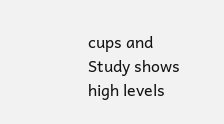cups and Study shows high levels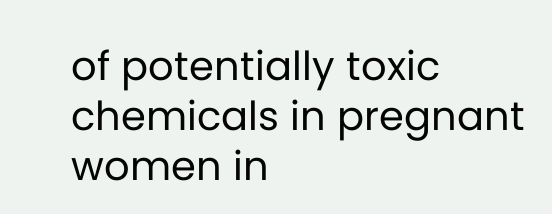of potentially toxic chemicals in pregnant women in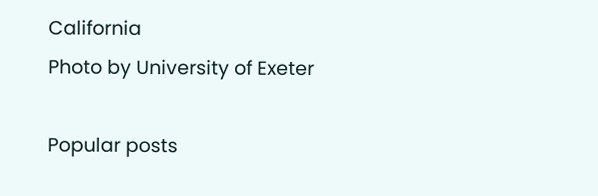California
Photo by University of Exeter

Popular posts